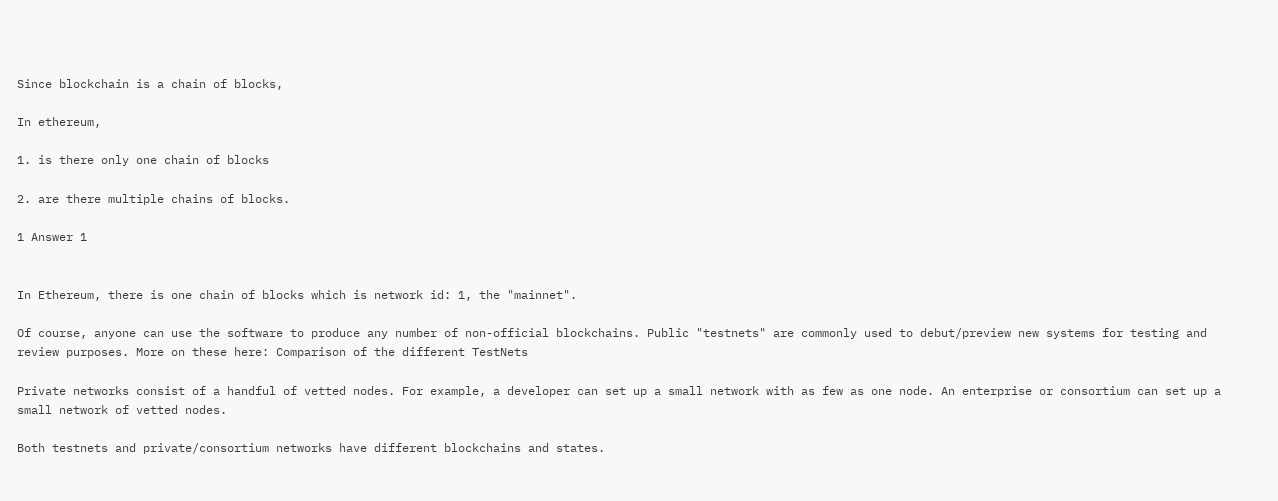Since blockchain is a chain of blocks,

In ethereum,

1. is there only one chain of blocks

2. are there multiple chains of blocks.

1 Answer 1


In Ethereum, there is one chain of blocks which is network id: 1, the "mainnet".

Of course, anyone can use the software to produce any number of non-official blockchains. Public "testnets" are commonly used to debut/preview new systems for testing and review purposes. More on these here: Comparison of the different TestNets

Private networks consist of a handful of vetted nodes. For example, a developer can set up a small network with as few as one node. An enterprise or consortium can set up a small network of vetted nodes.

Both testnets and private/consortium networks have different blockchains and states.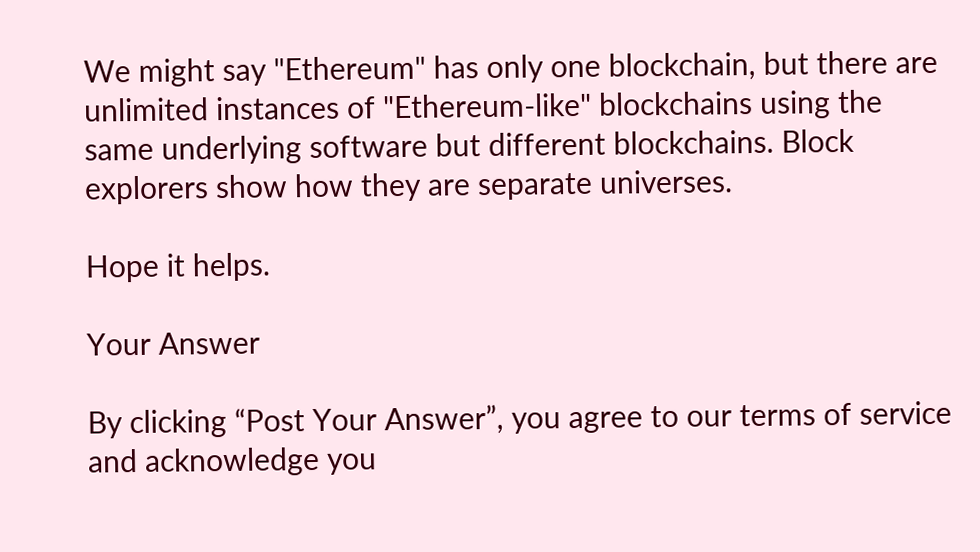We might say "Ethereum" has only one blockchain, but there are unlimited instances of "Ethereum-like" blockchains using the same underlying software but different blockchains. Block explorers show how they are separate universes.

Hope it helps.

Your Answer

By clicking “Post Your Answer”, you agree to our terms of service and acknowledge you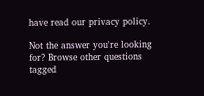have read our privacy policy.

Not the answer you're looking for? Browse other questions tagged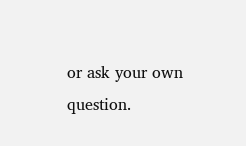or ask your own question.